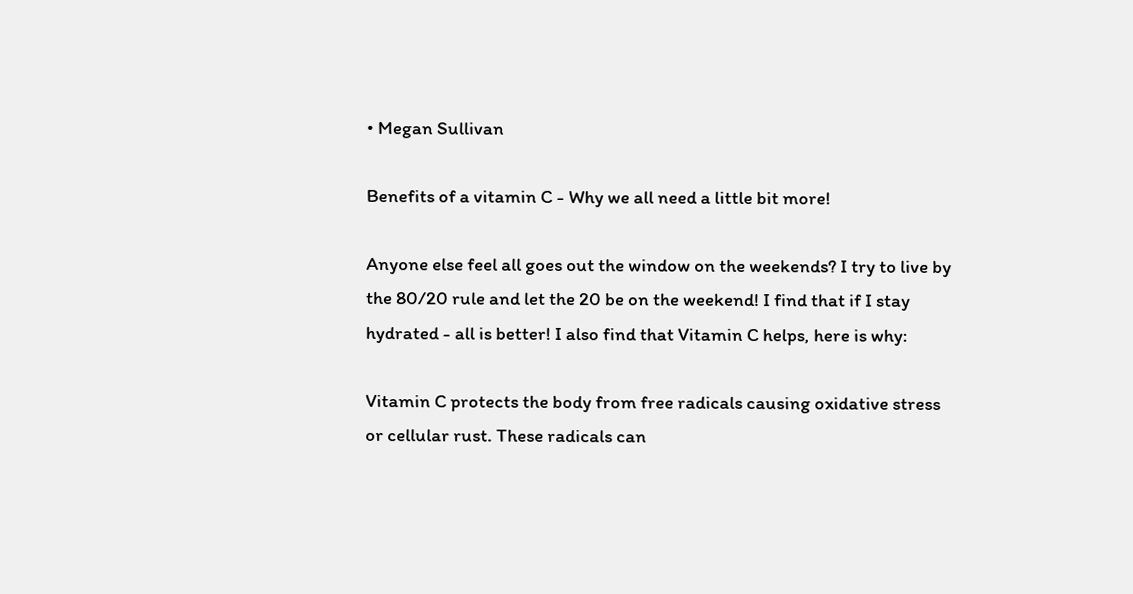• Megan Sullivan

Benefits of a vitamin C - Why we all need a little bit more!

Anyone else feel all goes out the window on the weekends? I try to live by the 80/20 rule and let the 20 be on the weekend! I find that if I stay hydrated - all is better! I also find that Vitamin C helps, here is why:

Vitamin C protects the body from free radicals causing oxidative stress or cellular rust. These radicals can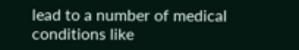lead to a number of medical conditions like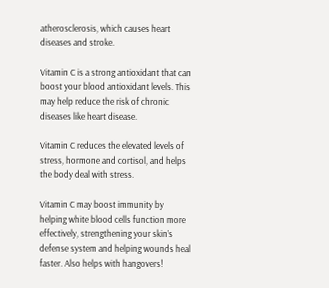atherosclerosis, which causes heart diseases and stroke.

Vitamin C is a strong antioxidant that can boost your blood antioxidant levels. This may help reduce the risk of chronic diseases like heart disease.

Vitamin C reduces the elevated levels of stress, hormone and cortisol, and helps the body deal with stress.

Vitamin C may boost immunity by helping white blood cells function more effectively, strengthening your skin’s defense system and helping wounds heal faster. Also helps with hangovers!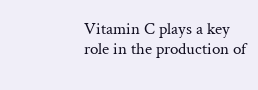Vitamin C plays a key role in the production of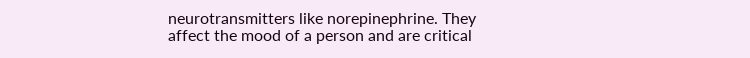neurotransmitters like norepinephrine. They affect the mood of a person and are critical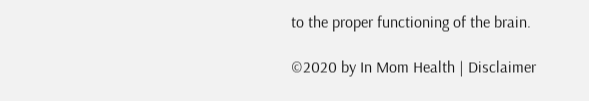to the proper functioning of the brain.

©2020 by In Mom Health | Disclaimer